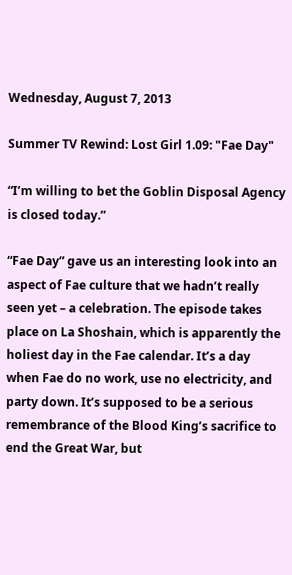Wednesday, August 7, 2013

Summer TV Rewind: Lost Girl 1.09: "Fae Day"

“I’m willing to bet the Goblin Disposal Agency is closed today.”

“Fae Day” gave us an interesting look into an aspect of Fae culture that we hadn’t really seen yet – a celebration. The episode takes place on La Shoshain, which is apparently the holiest day in the Fae calendar. It’s a day when Fae do no work, use no electricity, and party down. It’s supposed to be a serious remembrance of the Blood King’s sacrifice to end the Great War, but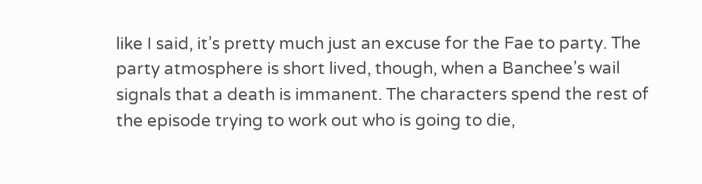like I said, it’s pretty much just an excuse for the Fae to party. The party atmosphere is short lived, though, when a Banchee’s wail signals that a death is immanent. The characters spend the rest of the episode trying to work out who is going to die,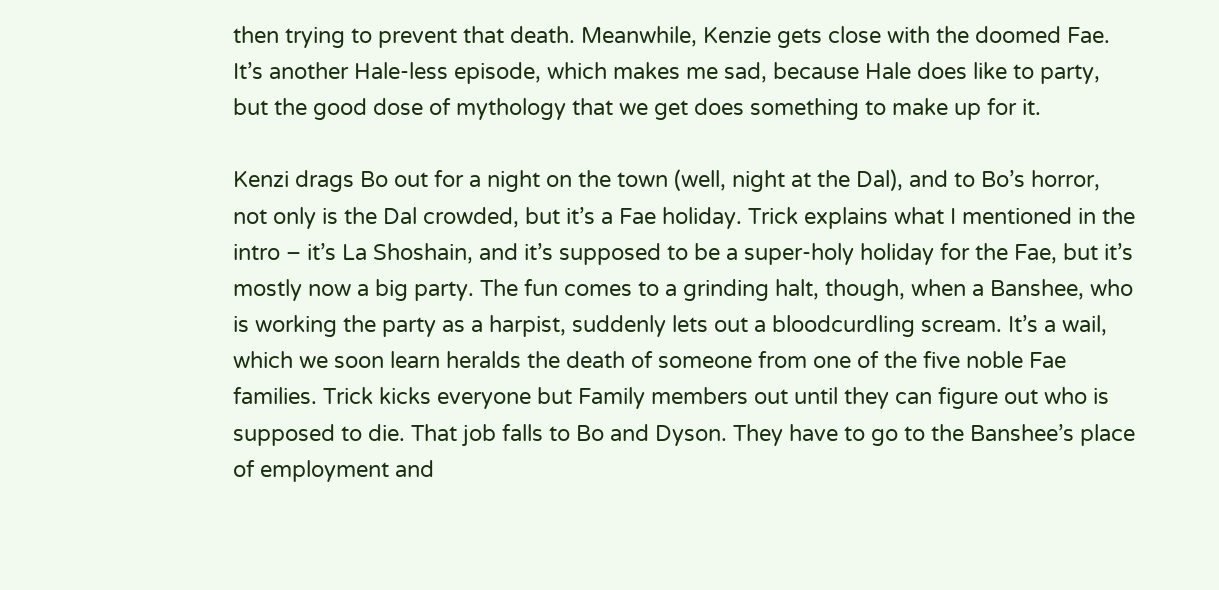then trying to prevent that death. Meanwhile, Kenzie gets close with the doomed Fae. It’s another Hale-less episode, which makes me sad, because Hale does like to party, but the good dose of mythology that we get does something to make up for it.

Kenzi drags Bo out for a night on the town (well, night at the Dal), and to Bo’s horror, not only is the Dal crowded, but it’s a Fae holiday. Trick explains what I mentioned in the intro – it’s La Shoshain, and it’s supposed to be a super-holy holiday for the Fae, but it’s mostly now a big party. The fun comes to a grinding halt, though, when a Banshee, who is working the party as a harpist, suddenly lets out a bloodcurdling scream. It’s a wail, which we soon learn heralds the death of someone from one of the five noble Fae families. Trick kicks everyone but Family members out until they can figure out who is supposed to die. That job falls to Bo and Dyson. They have to go to the Banshee’s place of employment and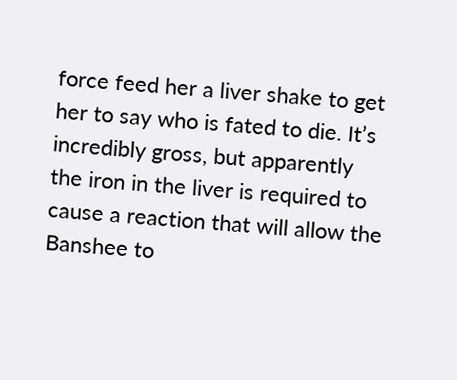force feed her a liver shake to get her to say who is fated to die. It’s incredibly gross, but apparently the iron in the liver is required to cause a reaction that will allow the Banshee to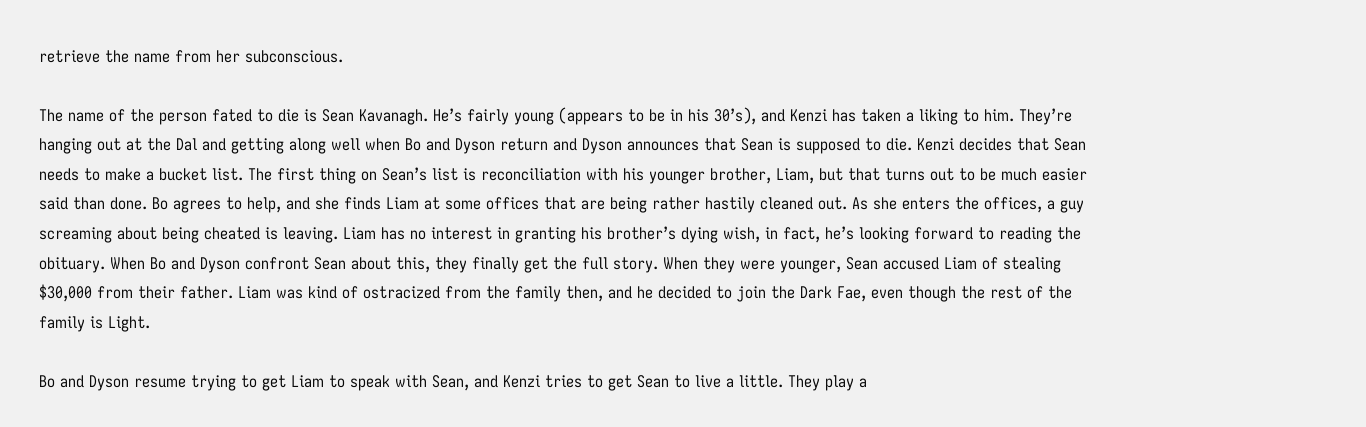retrieve the name from her subconscious.

The name of the person fated to die is Sean Kavanagh. He’s fairly young (appears to be in his 30’s), and Kenzi has taken a liking to him. They’re hanging out at the Dal and getting along well when Bo and Dyson return and Dyson announces that Sean is supposed to die. Kenzi decides that Sean needs to make a bucket list. The first thing on Sean’s list is reconciliation with his younger brother, Liam, but that turns out to be much easier said than done. Bo agrees to help, and she finds Liam at some offices that are being rather hastily cleaned out. As she enters the offices, a guy screaming about being cheated is leaving. Liam has no interest in granting his brother’s dying wish, in fact, he’s looking forward to reading the obituary. When Bo and Dyson confront Sean about this, they finally get the full story. When they were younger, Sean accused Liam of stealing $30,000 from their father. Liam was kind of ostracized from the family then, and he decided to join the Dark Fae, even though the rest of the family is Light.

Bo and Dyson resume trying to get Liam to speak with Sean, and Kenzi tries to get Sean to live a little. They play a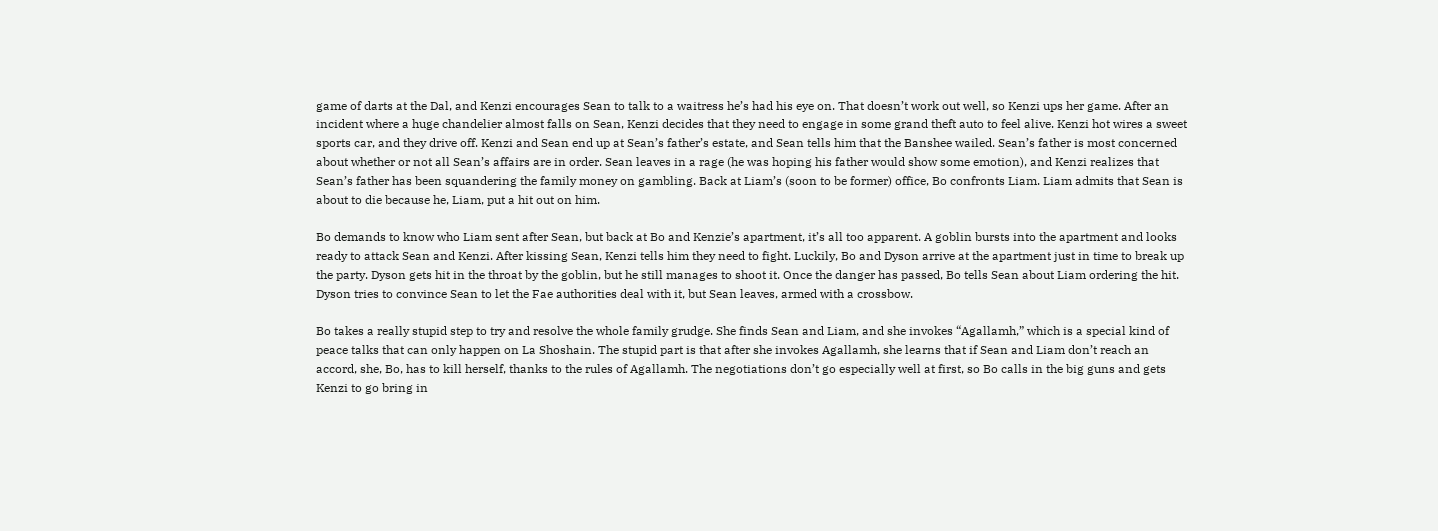game of darts at the Dal, and Kenzi encourages Sean to talk to a waitress he’s had his eye on. That doesn’t work out well, so Kenzi ups her game. After an incident where a huge chandelier almost falls on Sean, Kenzi decides that they need to engage in some grand theft auto to feel alive. Kenzi hot wires a sweet sports car, and they drive off. Kenzi and Sean end up at Sean’s father’s estate, and Sean tells him that the Banshee wailed. Sean’s father is most concerned about whether or not all Sean’s affairs are in order. Sean leaves in a rage (he was hoping his father would show some emotion), and Kenzi realizes that Sean’s father has been squandering the family money on gambling. Back at Liam’s (soon to be former) office, Bo confronts Liam. Liam admits that Sean is about to die because he, Liam, put a hit out on him.

Bo demands to know who Liam sent after Sean, but back at Bo and Kenzie’s apartment, it’s all too apparent. A goblin bursts into the apartment and looks ready to attack Sean and Kenzi. After kissing Sean, Kenzi tells him they need to fight. Luckily, Bo and Dyson arrive at the apartment just in time to break up the party. Dyson gets hit in the throat by the goblin, but he still manages to shoot it. Once the danger has passed, Bo tells Sean about Liam ordering the hit. Dyson tries to convince Sean to let the Fae authorities deal with it, but Sean leaves, armed with a crossbow.

Bo takes a really stupid step to try and resolve the whole family grudge. She finds Sean and Liam, and she invokes “Agallamh,” which is a special kind of peace talks that can only happen on La Shoshain. The stupid part is that after she invokes Agallamh, she learns that if Sean and Liam don’t reach an accord, she, Bo, has to kill herself, thanks to the rules of Agallamh. The negotiations don’t go especially well at first, so Bo calls in the big guns and gets Kenzi to go bring in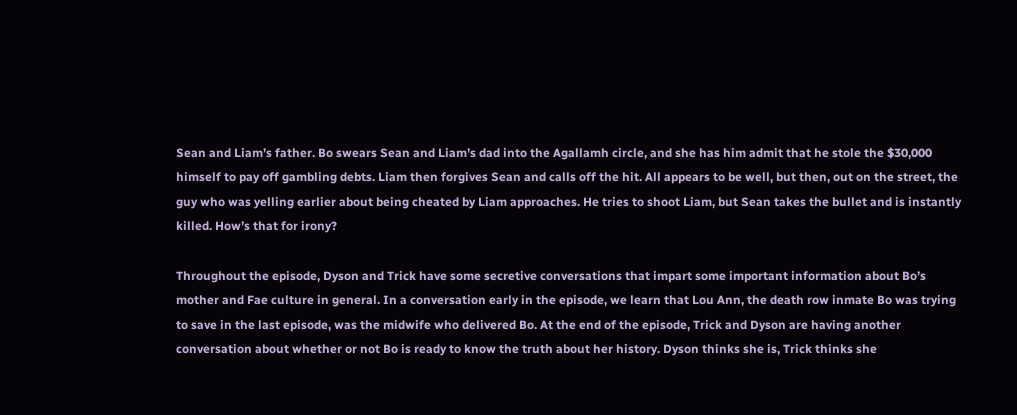Sean and Liam’s father. Bo swears Sean and Liam’s dad into the Agallamh circle, and she has him admit that he stole the $30,000 himself to pay off gambling debts. Liam then forgives Sean and calls off the hit. All appears to be well, but then, out on the street, the guy who was yelling earlier about being cheated by Liam approaches. He tries to shoot Liam, but Sean takes the bullet and is instantly killed. How’s that for irony?

Throughout the episode, Dyson and Trick have some secretive conversations that impart some important information about Bo’s mother and Fae culture in general. In a conversation early in the episode, we learn that Lou Ann, the death row inmate Bo was trying to save in the last episode, was the midwife who delivered Bo. At the end of the episode, Trick and Dyson are having another conversation about whether or not Bo is ready to know the truth about her history. Dyson thinks she is, Trick thinks she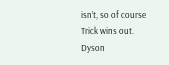isn’t, so of course Trick wins out. Dyson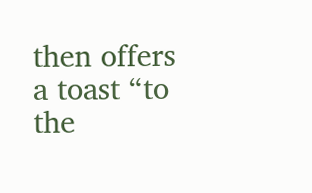then offers a toast “to the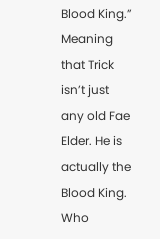Blood King.” Meaning that Trick isn’t just any old Fae Elder. He is actually the Blood King. Who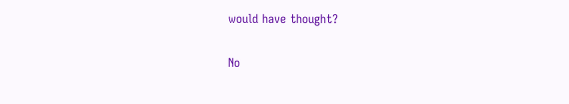would have thought?

No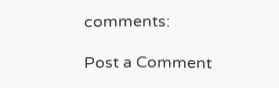comments:

Post a Comment